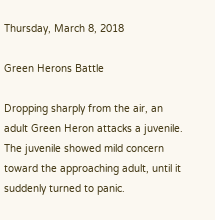Thursday, March 8, 2018

Green Herons Battle

Dropping sharply from the air, an adult Green Heron attacks a juvenile. The juvenile showed mild concern toward the approaching adult, until it suddenly turned to panic.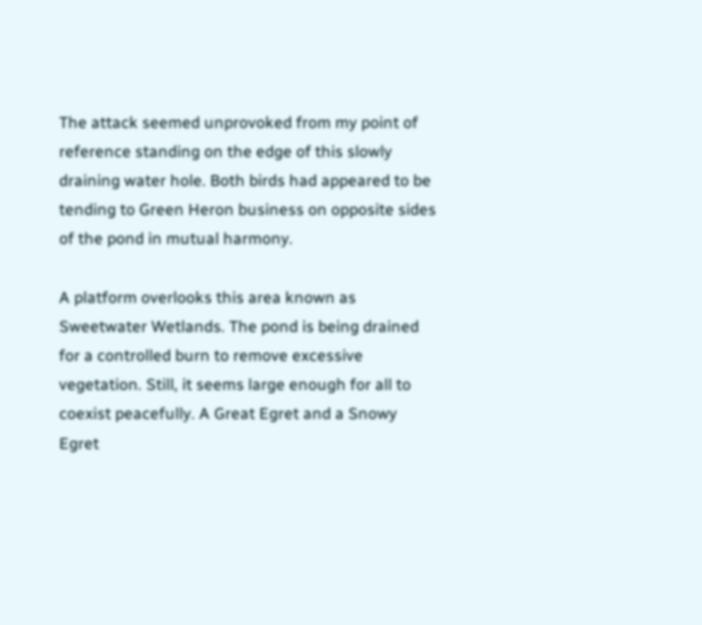The attack seemed unprovoked from my point of reference standing on the edge of this slowly draining water hole. Both birds had appeared to be tending to Green Heron business on opposite sides of the pond in mutual harmony.

A platform overlooks this area known as Sweetwater Wetlands. The pond is being drained for a controlled burn to remove excessive vegetation. Still, it seems large enough for all to coexist peacefully. A Great Egret and a Snowy Egret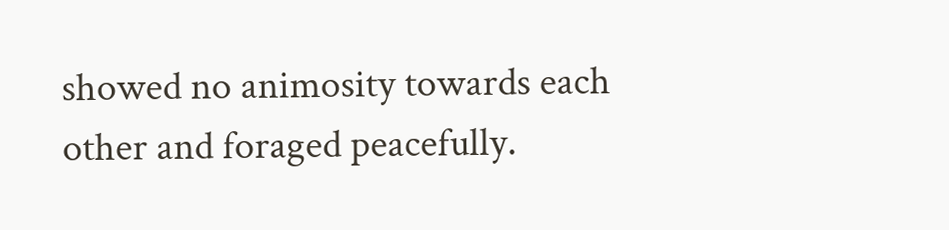showed no animosity towards each other and foraged peacefully.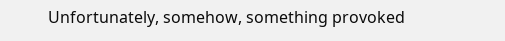Unfortunately, somehow, something provoked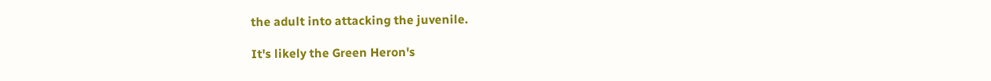the adult into attacking the juvenile.

It's likely the Green Heron's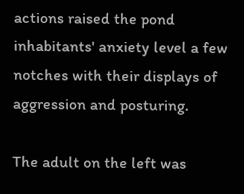actions raised the pond inhabitants' anxiety level a few notches with their displays of aggression and posturing.

The adult on the left was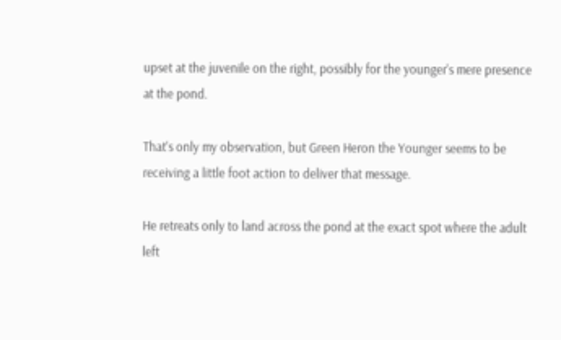upset at the juvenile on the right, possibly for the younger's mere presence at the pond.

That's only my observation, but Green Heron the Younger seems to be receiving a little foot action to deliver that message.

He retreats only to land across the pond at the exact spot where the adult left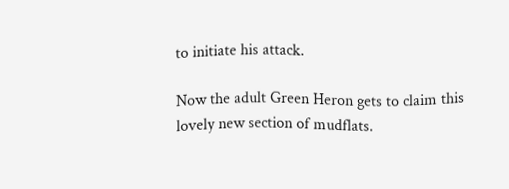to initiate his attack.

Now the adult Green Heron gets to claim this lovely new section of mudflats.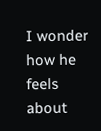I wonder how he feels about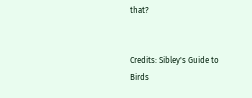that?


Credits: Sibley's Guide to Birds